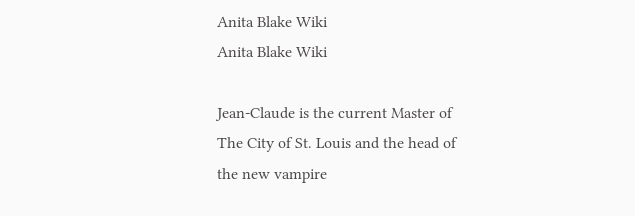Anita Blake Wiki
Anita Blake Wiki

Jean-Claude is the current Master of The City of St. Louis and the head of the new vampire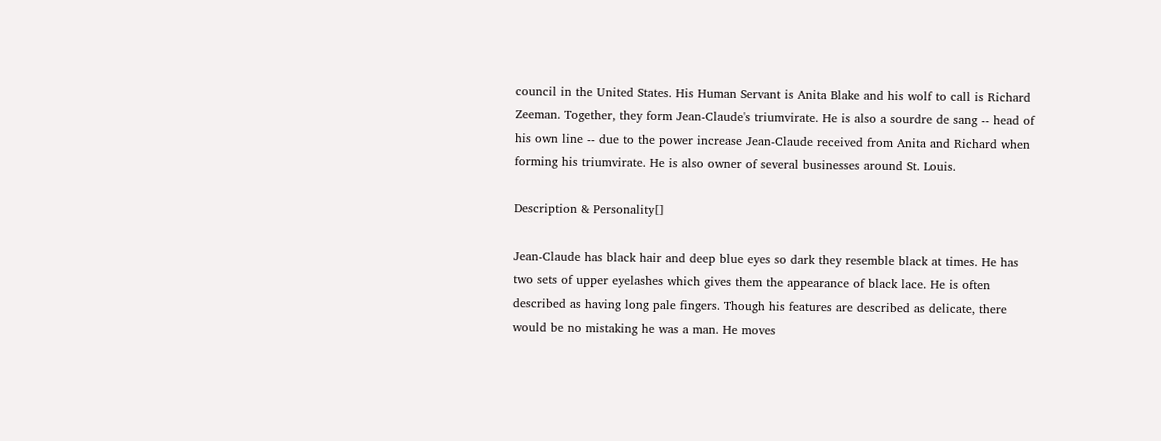council in the United States. His Human Servant is Anita Blake and his wolf to call is Richard Zeeman. Together, they form Jean-Claude's triumvirate. He is also a sourdre de sang -- head of his own line -- due to the power increase Jean-Claude received from Anita and Richard when forming his triumvirate. He is also owner of several businesses around St. Louis.

Description & Personality[]

Jean-Claude has black hair and deep blue eyes so dark they resemble black at times. He has two sets of upper eyelashes which gives them the appearance of black lace. He is often described as having long pale fingers. Though his features are described as delicate, there would be no mistaking he was a man. He moves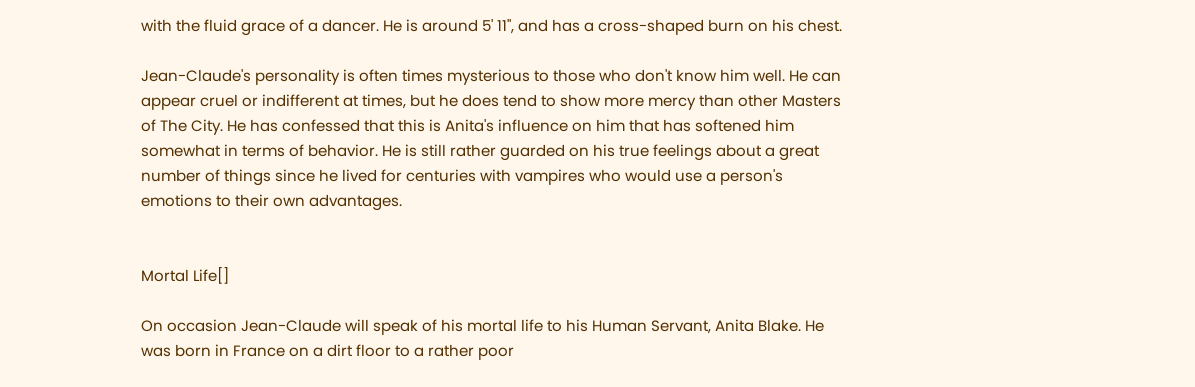with the fluid grace of a dancer. He is around 5' 11", and has a cross-shaped burn on his chest.

Jean-Claude's personality is often times mysterious to those who don't know him well. He can appear cruel or indifferent at times, but he does tend to show more mercy than other Masters of The City. He has confessed that this is Anita's influence on him that has softened him somewhat in terms of behavior. He is still rather guarded on his true feelings about a great number of things since he lived for centuries with vampires who would use a person's emotions to their own advantages.


Mortal Life[]

On occasion Jean-Claude will speak of his mortal life to his Human Servant, Anita Blake. He was born in France on a dirt floor to a rather poor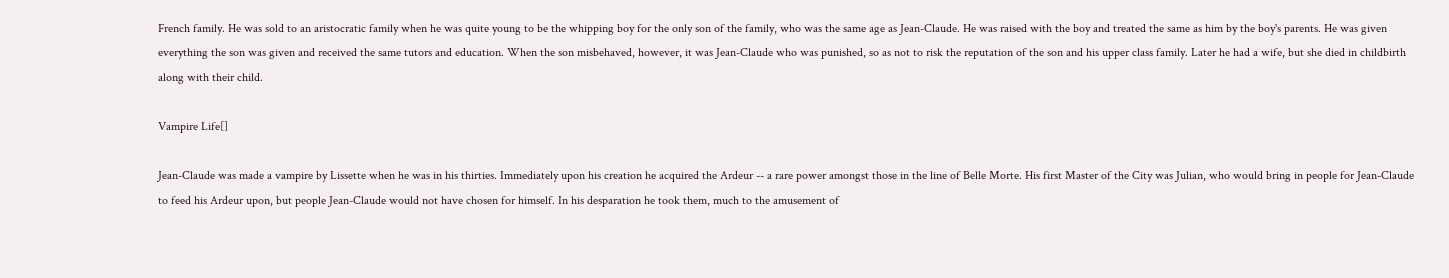French family. He was sold to an aristocratic family when he was quite young to be the whipping boy for the only son of the family, who was the same age as Jean-Claude. He was raised with the boy and treated the same as him by the boy's parents. He was given everything the son was given and received the same tutors and education. When the son misbehaved, however, it was Jean-Claude who was punished, so as not to risk the reputation of the son and his upper class family. Later he had a wife, but she died in childbirth along with their child.

Vampire Life[]

Jean-Claude was made a vampire by Lissette when he was in his thirties. Immediately upon his creation he acquired the Ardeur -- a rare power amongst those in the line of Belle Morte. His first Master of the City was Julian, who would bring in people for Jean-Claude to feed his Ardeur upon, but people Jean-Claude would not have chosen for himself. In his desparation he took them, much to the amusement of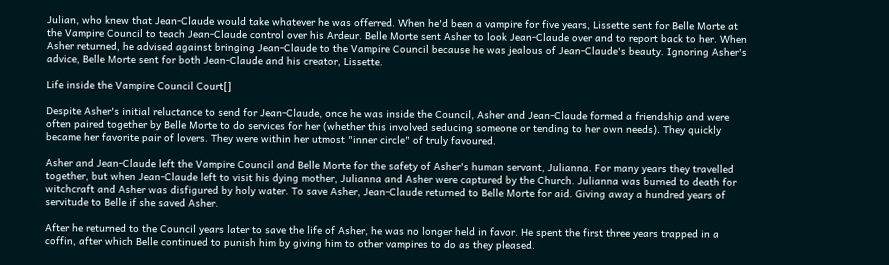Julian, who knew that Jean-Claude would take whatever he was offerred. When he'd been a vampire for five years, Lissette sent for Belle Morte at the Vampire Council to teach Jean-Claude control over his Ardeur. Belle Morte sent Asher to look Jean-Claude over and to report back to her. When Asher returned, he advised against bringing Jean-Claude to the Vampire Council because he was jealous of Jean-Claude's beauty. Ignoring Asher's advice, Belle Morte sent for both Jean-Claude and his creator, Lissette.

Life inside the Vampire Council Court[]

Despite Asher's initial reluctance to send for Jean-Claude, once he was inside the Council, Asher and Jean-Claude formed a friendship and were often paired together by Belle Morte to do services for her (whether this involved seducing someone or tending to her own needs). They quickly became her favorite pair of lovers. They were within her utmost "inner circle" of truly favoured.

Asher and Jean-Claude left the Vampire Council and Belle Morte for the safety of Asher's human servant, Julianna. For many years they travelled together, but when Jean-Claude left to visit his dying mother, Julianna and Asher were captured by the Church. Julianna was burned to death for witchcraft and Asher was disfigured by holy water. To save Asher, Jean-Claude returned to Belle Morte for aid. Giving away a hundred years of servitude to Belle if she saved Asher.

After he returned to the Council years later to save the life of Asher, he was no longer held in favor. He spent the first three years trapped in a coffin, after which Belle continued to punish him by giving him to other vampires to do as they pleased.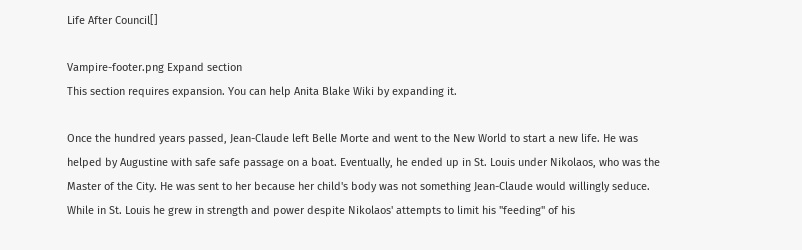Life After Council[]

Vampire-footer.png Expand section
This section requires expansion. You can help Anita Blake Wiki by expanding it.

Once the hundred years passed, Jean-Claude left Belle Morte and went to the New World to start a new life. He was helped by Augustine with safe safe passage on a boat. Eventually, he ended up in St. Louis under Nikolaos, who was the Master of the City. He was sent to her because her child's body was not something Jean-Claude would willingly seduce. While in St. Louis he grew in strength and power despite Nikolaos' attempts to limit his "feeding" of his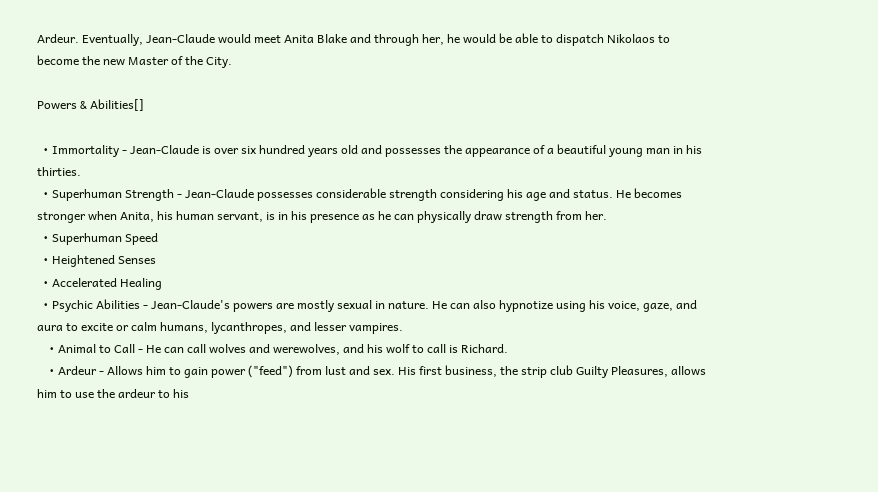Ardeur. Eventually, Jean-Claude would meet Anita Blake and through her, he would be able to dispatch Nikolaos to become the new Master of the City.

Powers & Abilities[]

  • Immortality - Jean-Claude is over six hundred years old and possesses the appearance of a beautiful young man in his thirties.
  • Superhuman Strength - Jean-Claude possesses considerable strength considering his age and status. He becomes stronger when Anita, his human servant, is in his presence as he can physically draw strength from her.
  • Superhuman Speed
  • Heightened Senses
  • Accelerated Healing
  • Psychic Abilities - Jean-Claude's powers are mostly sexual in nature. He can also hypnotize using his voice, gaze, and aura to excite or calm humans, lycanthropes, and lesser vampires.
    • Animal to Call - He can call wolves and werewolves, and his wolf to call is Richard.
    • Ardeur - Allows him to gain power ("feed") from lust and sex. His first business, the strip club Guilty Pleasures, allows him to use the ardeur to his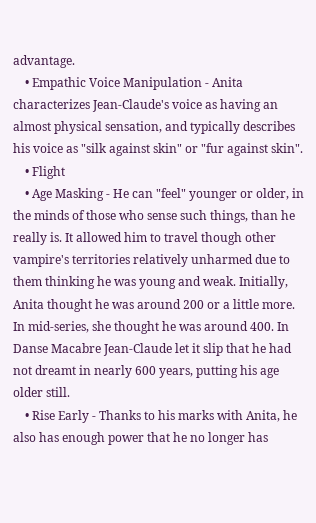advantage.
    • Empathic Voice Manipulation - Anita characterizes Jean-Claude's voice as having an almost physical sensation, and typically describes his voice as "silk against skin" or "fur against skin".
    • Flight
    • Age Masking - He can "feel" younger or older, in the minds of those who sense such things, than he really is. It allowed him to travel though other vampire's territories relatively unharmed due to them thinking he was young and weak. Initially, Anita thought he was around 200 or a little more. In mid-series, she thought he was around 400. In Danse Macabre Jean-Claude let it slip that he had not dreamt in nearly 600 years, putting his age older still.
    • Rise Early - Thanks to his marks with Anita, he also has enough power that he no longer has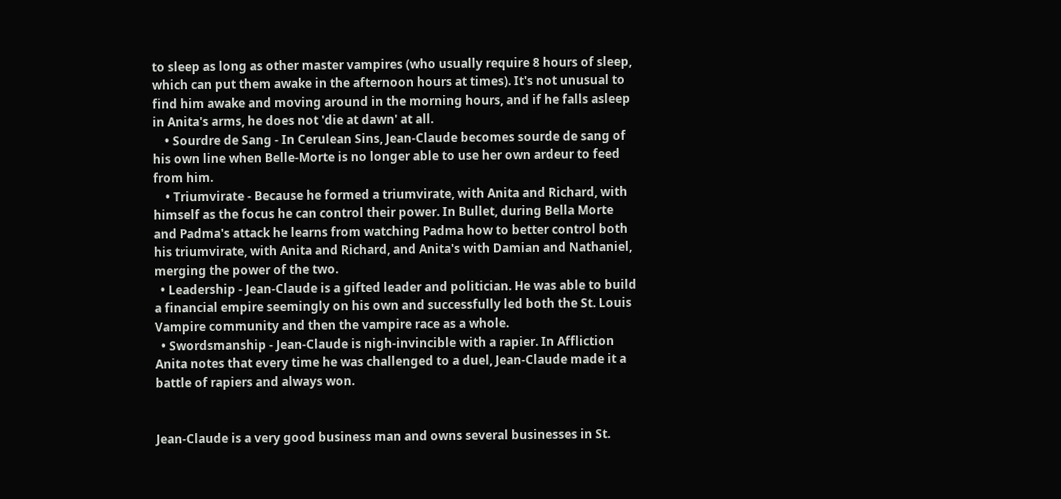to sleep as long as other master vampires (who usually require 8 hours of sleep, which can put them awake in the afternoon hours at times). It's not unusual to find him awake and moving around in the morning hours, and if he falls asleep in Anita's arms, he does not 'die at dawn' at all.
    • Sourdre de Sang - In Cerulean Sins, Jean-Claude becomes sourde de sang of his own line when Belle-Morte is no longer able to use her own ardeur to feed from him.
    • Triumvirate - Because he formed a triumvirate, with Anita and Richard, with himself as the focus he can control their power. In Bullet, during Bella Morte and Padma's attack he learns from watching Padma how to better control both his triumvirate, with Anita and Richard, and Anita's with Damian and Nathaniel, merging the power of the two.
  • Leadership - Jean-Claude is a gifted leader and politician. He was able to build a financial empire seemingly on his own and successfully led both the St. Louis Vampire community and then the vampire race as a whole.
  • Swordsmanship - Jean-Claude is nigh-invincible with a rapier. In Affliction Anita notes that every time he was challenged to a duel, Jean-Claude made it a battle of rapiers and always won.


Jean-Claude is a very good business man and owns several businesses in St.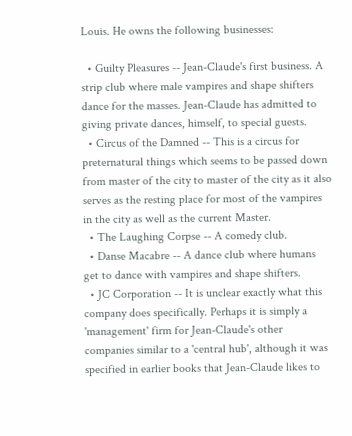Louis. He owns the following businesses:

  • Guilty Pleasures -- Jean-Claude's first business. A strip club where male vampires and shape shifters dance for the masses. Jean-Claude has admitted to giving private dances, himself, to special guests.
  • Circus of the Damned -- This is a circus for preternatural things which seems to be passed down from master of the city to master of the city as it also serves as the resting place for most of the vampires in the city as well as the current Master.
  • The Laughing Corpse -- A comedy club.
  • Danse Macabre -- A dance club where humans get to dance with vampires and shape shifters.
  • JC Corporation -- It is unclear exactly what this company does specifically. Perhaps it is simply a 'management' firm for Jean-Claude's other companies similar to a 'central hub', although it was specified in earlier books that Jean-Claude likes to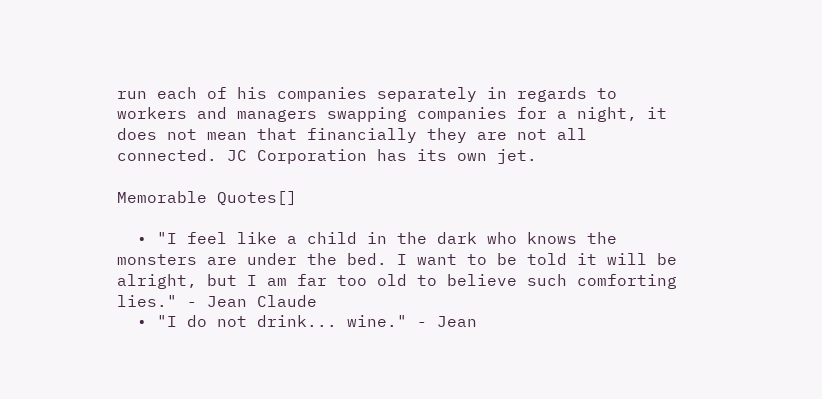run each of his companies separately in regards to workers and managers swapping companies for a night, it does not mean that financially they are not all connected. JC Corporation has its own jet.

Memorable Quotes[]

  • "I feel like a child in the dark who knows the monsters are under the bed. I want to be told it will be alright, but I am far too old to believe such comforting lies." - Jean Claude
  • "I do not drink... wine." - Jean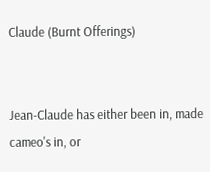Claude (Burnt Offerings)


Jean-Claude has either been in, made cameo's in, or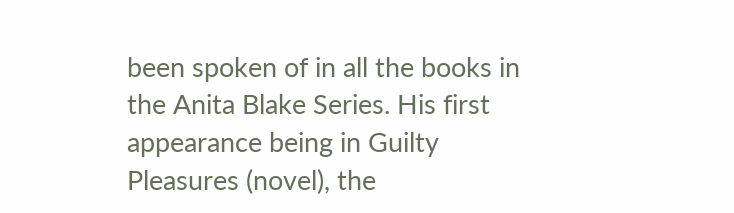been spoken of in all the books in the Anita Blake Series. His first appearance being in Guilty Pleasures (novel), the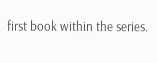first book within the series.